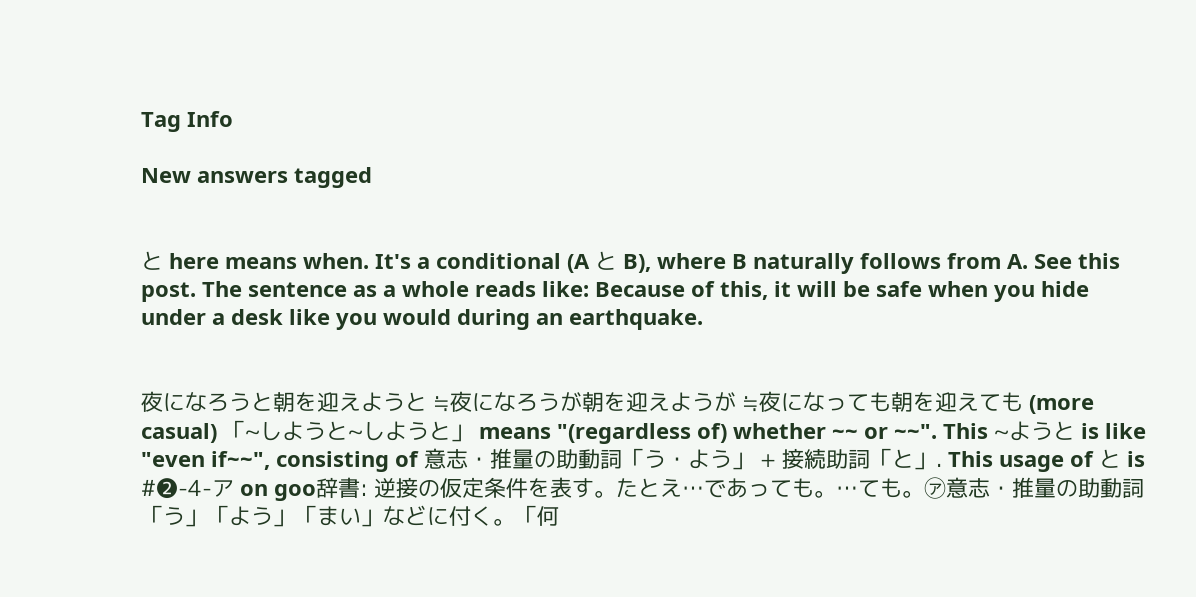Tag Info

New answers tagged


と here means when. It's a conditional (A と B), where B naturally follows from A. See this post. The sentence as a whole reads like: Because of this, it will be safe when you hide under a desk like you would during an earthquake.


夜になろうと朝を迎えようと ≒夜になろうが朝を迎えようが ≒夜になっても朝を迎えても (more casual) 「~しようと~しようと」 means "(regardless of) whether ~~ or ~~". This ~ようと is like "even if~~", consisting of 意志・推量の助動詞「う・よう」 + 接続助詞「と」. This usage of と is #❷-4-ア on goo辞書: 逆接の仮定条件を表す。たとえ…であっても。…ても。㋐意志・推量の助動詞「う」「よう」「まい」などに付く。「何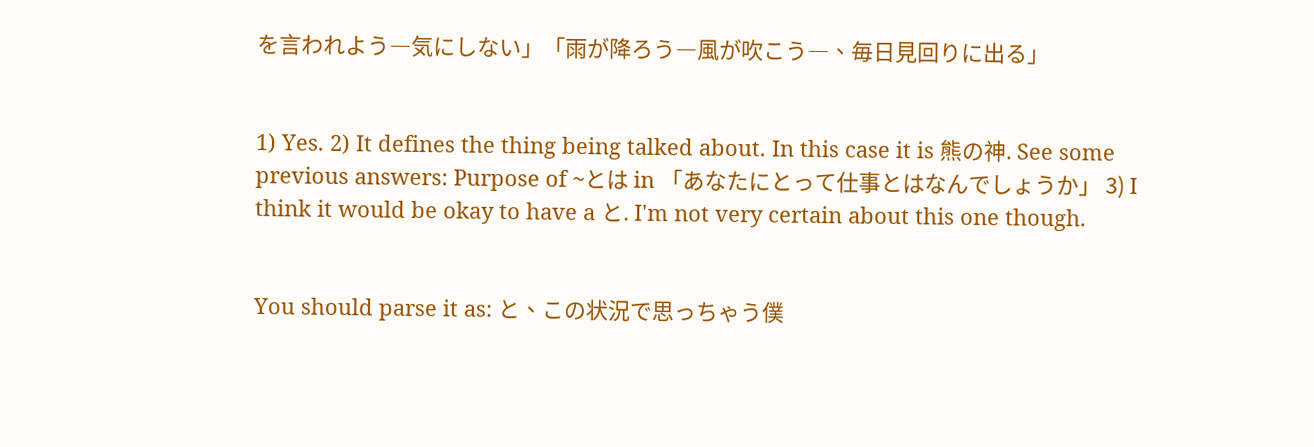を言われよう―気にしない」「雨が降ろう―風が吹こう―、毎日見回りに出る」


1) Yes. 2) It defines the thing being talked about. In this case it is 熊の神. See some previous answers: Purpose of ~とは in 「あなたにとって仕事とはなんでしょうか」 3) I think it would be okay to have a と. I'm not very certain about this one though.


You should parse it as: と、この状況で思っちゃう僕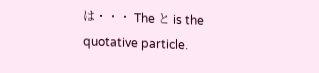は・・・ The と is the quotative particle.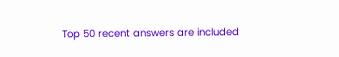Top 50 recent answers are included